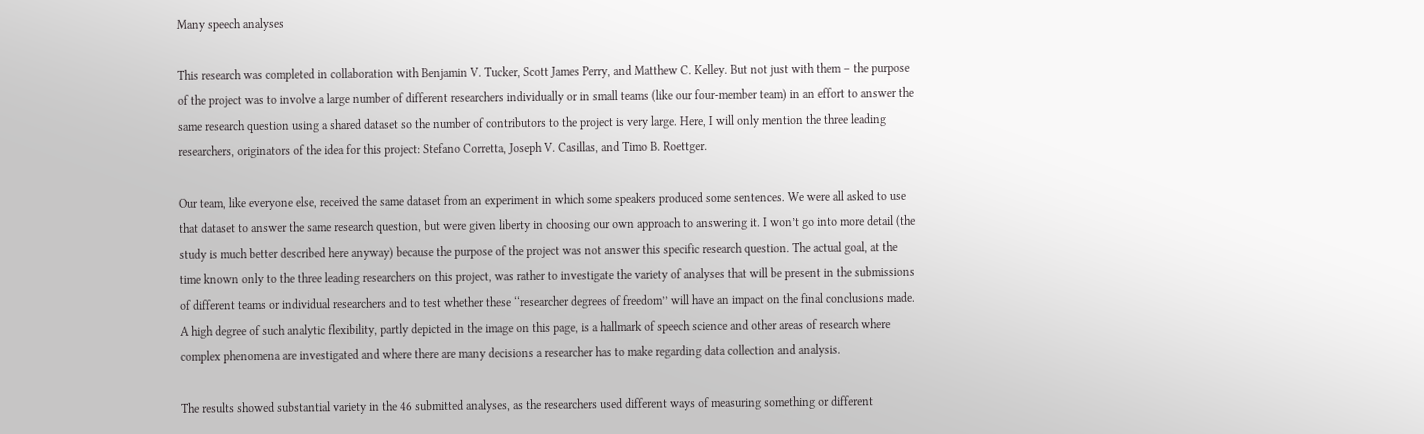Many speech analyses

This research was completed in collaboration with Benjamin V. Tucker, Scott James Perry, and Matthew C. Kelley. But not just with them – the purpose of the project was to involve a large number of different researchers individually or in small teams (like our four-member team) in an effort to answer the same research question using a shared dataset so the number of contributors to the project is very large. Here, I will only mention the three leading researchers, originators of the idea for this project: Stefano Corretta, Joseph V. Casillas, and Timo B. Roettger.

Our team, like everyone else, received the same dataset from an experiment in which some speakers produced some sentences. We were all asked to use that dataset to answer the same research question, but were given liberty in choosing our own approach to answering it. I won’t go into more detail (the study is much better described here anyway) because the purpose of the project was not answer this specific research question. The actual goal, at the time known only to the three leading researchers on this project, was rather to investigate the variety of analyses that will be present in the submissions of different teams or individual researchers and to test whether these ‘‘researcher degrees of freedom’’ will have an impact on the final conclusions made. A high degree of such analytic flexibility, partly depicted in the image on this page, is a hallmark of speech science and other areas of research where complex phenomena are investigated and where there are many decisions a researcher has to make regarding data collection and analysis.

The results showed substantial variety in the 46 submitted analyses, as the researchers used different ways of measuring something or different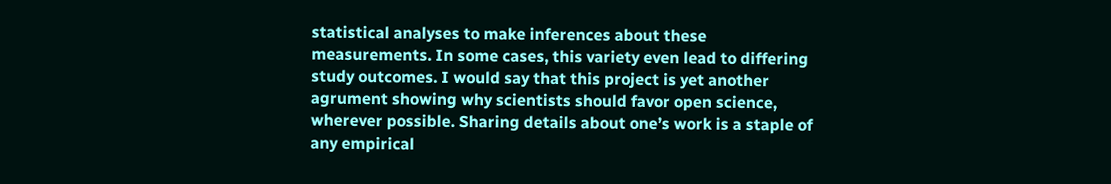statistical analyses to make inferences about these measurements. In some cases, this variety even lead to differing study outcomes. I would say that this project is yet another agrument showing why scientists should favor open science, wherever possible. Sharing details about one’s work is a staple of any empirical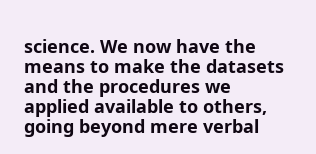science. We now have the means to make the datasets and the procedures we applied available to others, going beyond mere verbal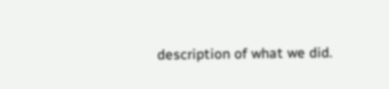description of what we did.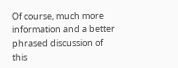Of course, much more information and a better phrased discussion of this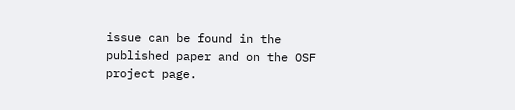issue can be found in the published paper and on the OSF project page.